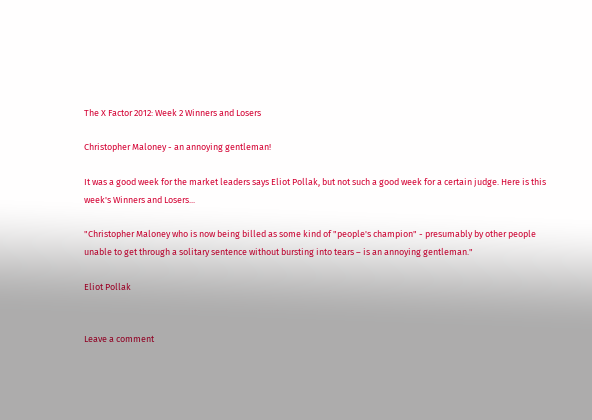The X Factor 2012: Week 2 Winners and Losers

Christopher Maloney - an annoying gentleman!

It was a good week for the market leaders says Eliot Pollak, but not such a good week for a certain judge. Here is this week's Winners and Losers...

"Christopher Maloney who is now being billed as some kind of "people's champion" - presumably by other people unable to get through a solitary sentence without bursting into tears – is an annoying gentleman."

Eliot Pollak


Leave a comment